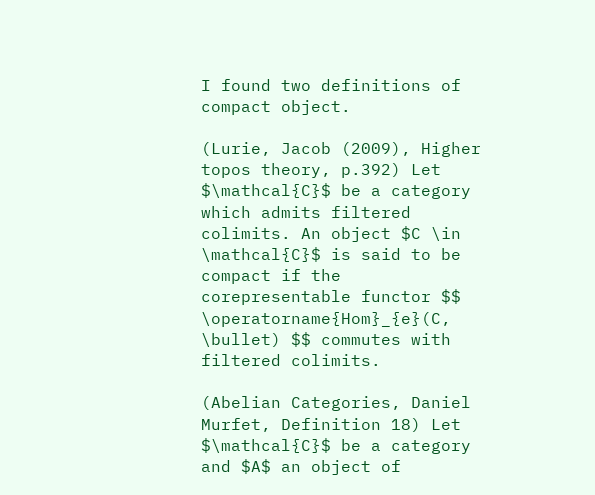I found two definitions of compact object.

(Lurie, Jacob (2009), Higher topos theory, p.392) Let $\mathcal{C}$ be a category which admits filtered colimits. An object $C \in \mathcal{C}$ is said to be compact if the corepresentable functor $$ \operatorname{Hom}_{e}(C, \bullet) $$ commutes with filtered colimits.

(Abelian Categories, Daniel Murfet, Definition 18) Let $\mathcal{C}$ be a category and $A$ an object of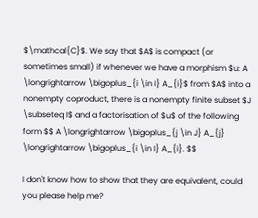$\mathcal{C}$. We say that $A$ is compact (or sometimes small) if whenever we have a morphism $u: A \longrightarrow \bigoplus_{i \in I} A_{i}$ from $A$ into a nonempty coproduct, there is a nonempty finite subset $J \subseteq I$ and a factorisation of $u$ of the following form $$ A \longrightarrow \bigoplus_{j \in J} A_{j} \longrightarrow \bigoplus_{i \in I} A_{i}. $$

I don't know how to show that they are equivalent, could you please help me?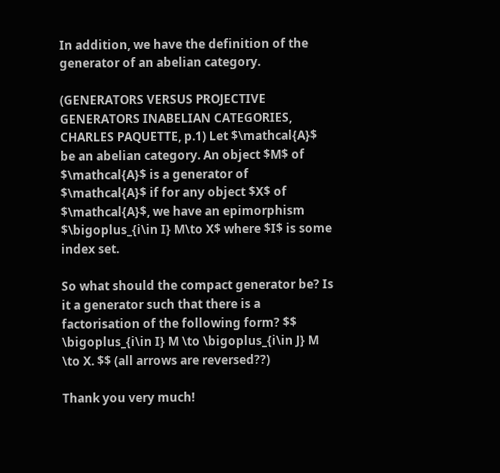In addition, we have the definition of the generator of an abelian category.

(GENERATORS VERSUS PROJECTIVE GENERATORS INABELIAN CATEGORIES, CHARLES PAQUETTE, p.1) Let $\mathcal{A}$ be an abelian category. An object $M$ of $\mathcal{A}$ is a generator of $\mathcal{A}$ if for any object $X$ of $\mathcal{A}$, we have an epimorphism $\bigoplus_{i\in I} M\to X$ where $I$ is some index set.

So what should the compact generator be? Is it a generator such that there is a factorisation of the following form? $$ \bigoplus_{i\in I} M \to \bigoplus_{i\in J} M \to X. $$ (all arrows are reversed??)

Thank you very much!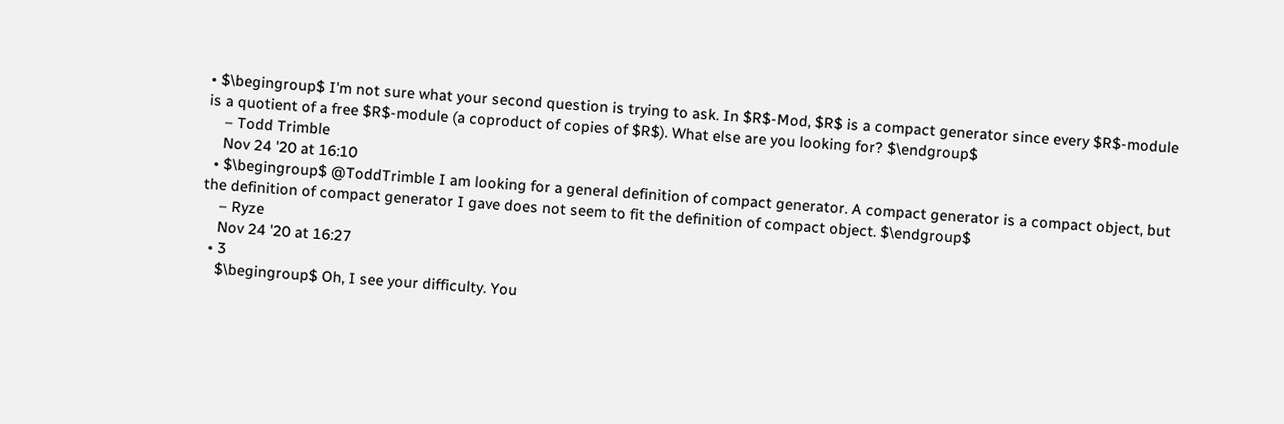• $\begingroup$ I'm not sure what your second question is trying to ask. In $R$-Mod, $R$ is a compact generator since every $R$-module is a quotient of a free $R$-module (a coproduct of copies of $R$). What else are you looking for? $\endgroup$
    – Todd Trimble
    Nov 24 '20 at 16:10
  • $\begingroup$ @ToddTrimble I am looking for a general definition of compact generator. A compact generator is a compact object, but the definition of compact generator I gave does not seem to fit the definition of compact object. $\endgroup$
    – Ryze
    Nov 24 '20 at 16:27
  • 3
    $\begingroup$ Oh, I see your difficulty. You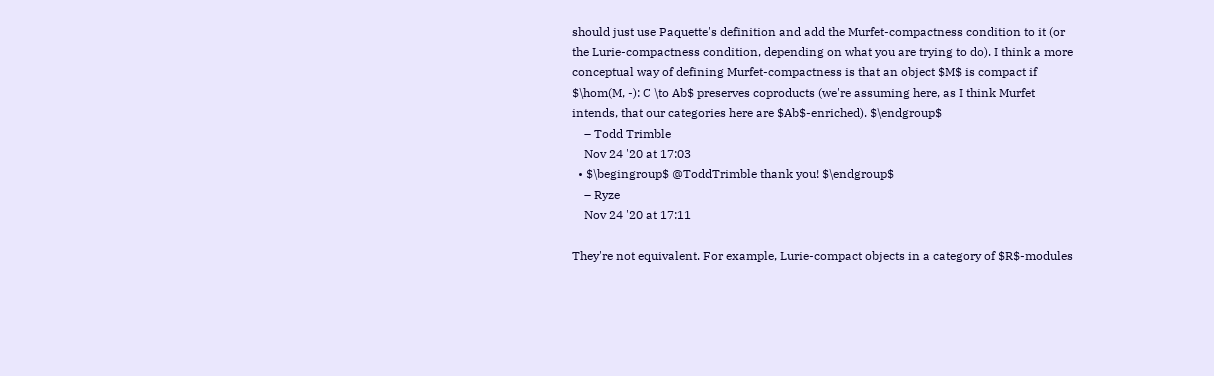should just use Paquette's definition and add the Murfet-compactness condition to it (or the Lurie-compactness condition, depending on what you are trying to do). I think a more conceptual way of defining Murfet-compactness is that an object $M$ is compact if $\hom(M, -): C \to Ab$ preserves coproducts (we're assuming here, as I think Murfet intends, that our categories here are $Ab$-enriched). $\endgroup$
    – Todd Trimble
    Nov 24 '20 at 17:03
  • $\begingroup$ @ToddTrimble thank you! $\endgroup$
    – Ryze
    Nov 24 '20 at 17:11

They're not equivalent. For example, Lurie-compact objects in a category of $R$-modules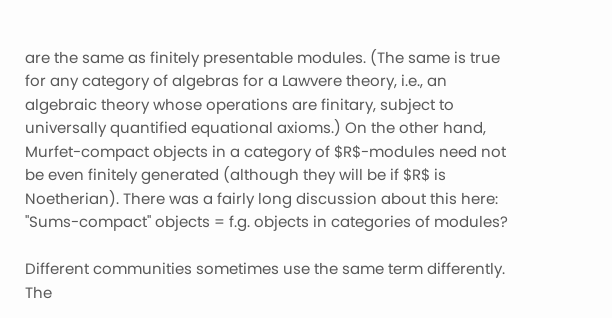are the same as finitely presentable modules. (The same is true for any category of algebras for a Lawvere theory, i.e., an algebraic theory whose operations are finitary, subject to universally quantified equational axioms.) On the other hand, Murfet-compact objects in a category of $R$-modules need not be even finitely generated (although they will be if $R$ is Noetherian). There was a fairly long discussion about this here: "Sums-compact" objects = f.g. objects in categories of modules?

Different communities sometimes use the same term differently. The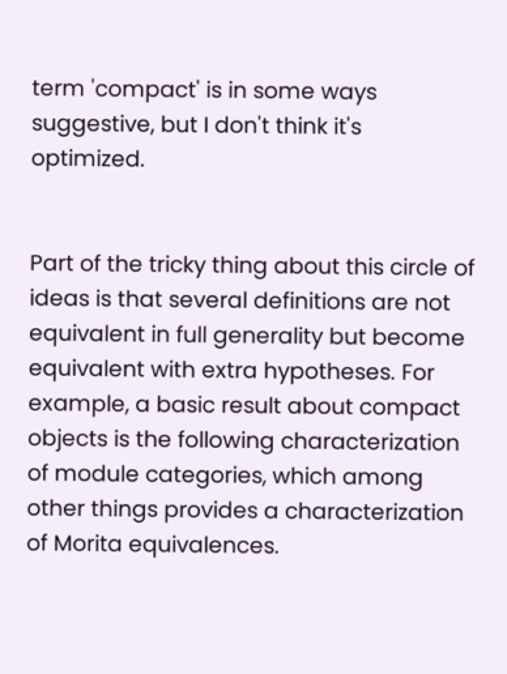term 'compact' is in some ways suggestive, but I don't think it's optimized.


Part of the tricky thing about this circle of ideas is that several definitions are not equivalent in full generality but become equivalent with extra hypotheses. For example, a basic result about compact objects is the following characterization of module categories, which among other things provides a characterization of Morita equivalences.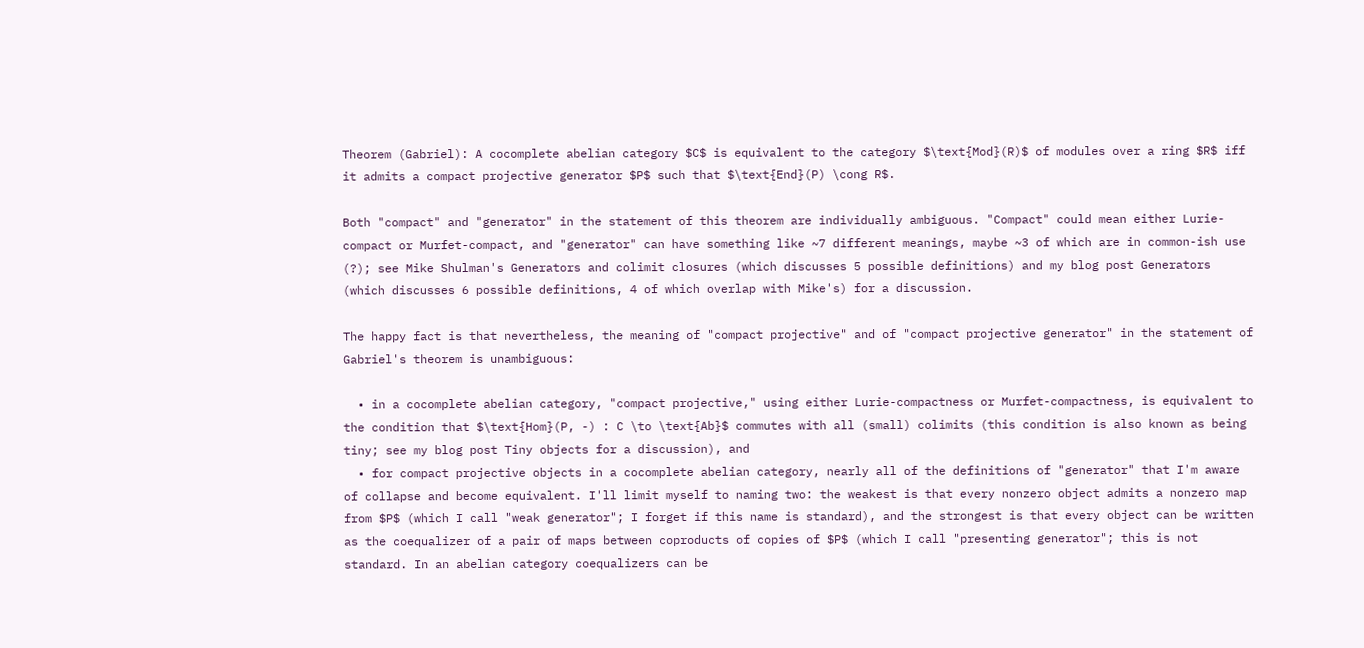Theorem (Gabriel): A cocomplete abelian category $C$ is equivalent to the category $\text{Mod}(R)$ of modules over a ring $R$ iff it admits a compact projective generator $P$ such that $\text{End}(P) \cong R$.

Both "compact" and "generator" in the statement of this theorem are individually ambiguous. "Compact" could mean either Lurie-compact or Murfet-compact, and "generator" can have something like ~7 different meanings, maybe ~3 of which are in common-ish use (?); see Mike Shulman's Generators and colimit closures (which discusses 5 possible definitions) and my blog post Generators (which discusses 6 possible definitions, 4 of which overlap with Mike's) for a discussion.

The happy fact is that nevertheless, the meaning of "compact projective" and of "compact projective generator" in the statement of Gabriel's theorem is unambiguous:

  • in a cocomplete abelian category, "compact projective," using either Lurie-compactness or Murfet-compactness, is equivalent to the condition that $\text{Hom}(P, -) : C \to \text{Ab}$ commutes with all (small) colimits (this condition is also known as being tiny; see my blog post Tiny objects for a discussion), and
  • for compact projective objects in a cocomplete abelian category, nearly all of the definitions of "generator" that I'm aware of collapse and become equivalent. I'll limit myself to naming two: the weakest is that every nonzero object admits a nonzero map from $P$ (which I call "weak generator"; I forget if this name is standard), and the strongest is that every object can be written as the coequalizer of a pair of maps between coproducts of copies of $P$ (which I call "presenting generator"; this is not standard. In an abelian category coequalizers can be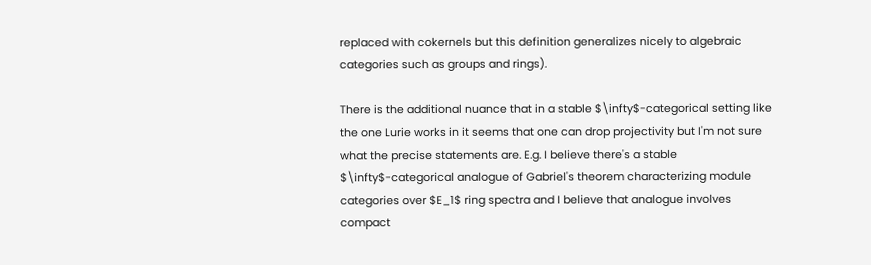replaced with cokernels but this definition generalizes nicely to algebraic categories such as groups and rings).

There is the additional nuance that in a stable $\infty$-categorical setting like the one Lurie works in it seems that one can drop projectivity but I'm not sure what the precise statements are. E.g. I believe there's a stable $\infty$-categorical analogue of Gabriel's theorem characterizing module categories over $E_1$ ring spectra and I believe that analogue involves compact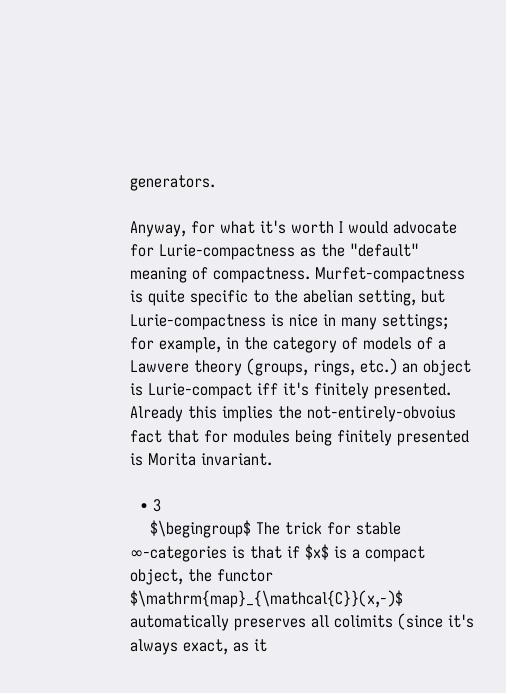generators.

Anyway, for what it's worth I would advocate for Lurie-compactness as the "default" meaning of compactness. Murfet-compactness is quite specific to the abelian setting, but Lurie-compactness is nice in many settings; for example, in the category of models of a Lawvere theory (groups, rings, etc.) an object is Lurie-compact iff it's finitely presented. Already this implies the not-entirely-obvoius fact that for modules being finitely presented is Morita invariant.

  • 3
    $\begingroup$ The trick for stable ∞-categories is that if $x$ is a compact object, the functor $\mathrm{map}_{\mathcal{C}}(x,-)$ automatically preserves all colimits (since it's always exact, as it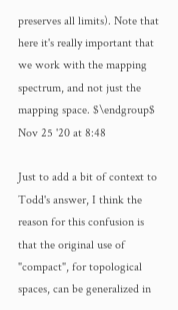preserves all limits). Note that here it's really important that we work with the mapping spectrum, and not just the mapping space. $\endgroup$ Nov 25 '20 at 8:48

Just to add a bit of context to Todd's answer, I think the reason for this confusion is that the original use of "compact", for topological spaces, can be generalized in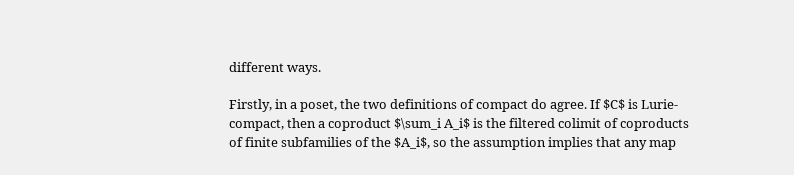different ways.

Firstly, in a poset, the two definitions of compact do agree. If $C$ is Lurie-compact, then a coproduct $\sum_i A_i$ is the filtered colimit of coproducts of finite subfamilies of the $A_i$, so the assumption implies that any map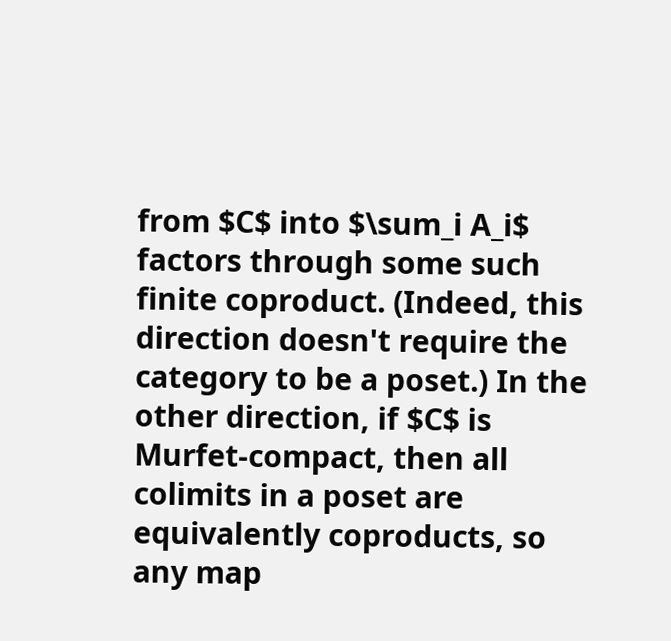from $C$ into $\sum_i A_i$ factors through some such finite coproduct. (Indeed, this direction doesn't require the category to be a poset.) In the other direction, if $C$ is Murfet-compact, then all colimits in a poset are equivalently coproducts, so any map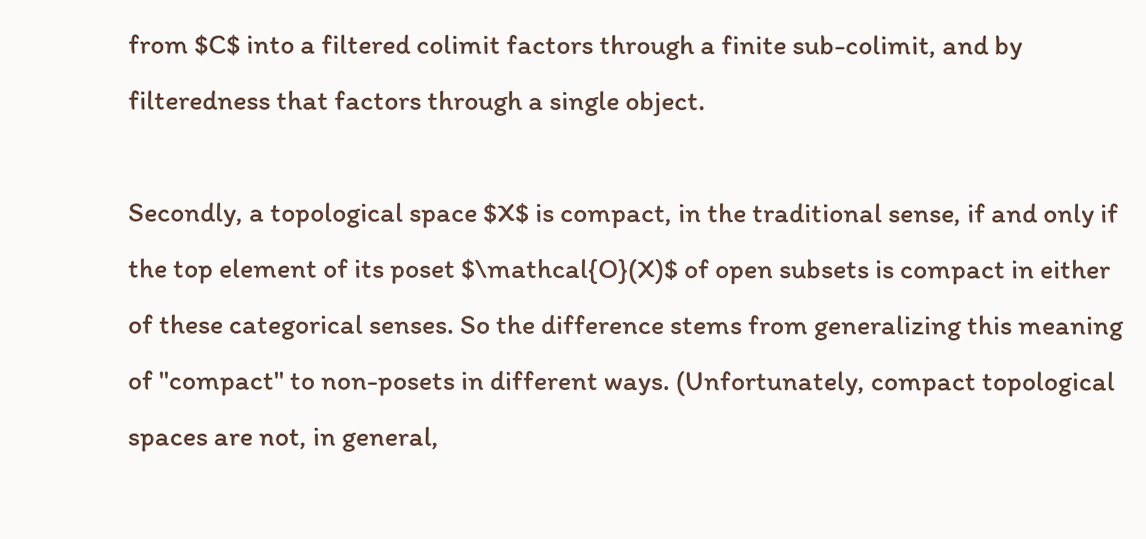from $C$ into a filtered colimit factors through a finite sub-colimit, and by filteredness that factors through a single object.

Secondly, a topological space $X$ is compact, in the traditional sense, if and only if the top element of its poset $\mathcal{O}(X)$ of open subsets is compact in either of these categorical senses. So the difference stems from generalizing this meaning of "compact" to non-posets in different ways. (Unfortunately, compact topological spaces are not, in general,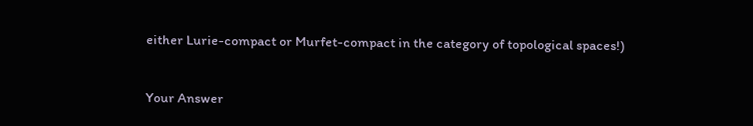either Lurie-compact or Murfet-compact in the category of topological spaces!)


Your Answer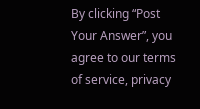By clicking “Post Your Answer”, you agree to our terms of service, privacy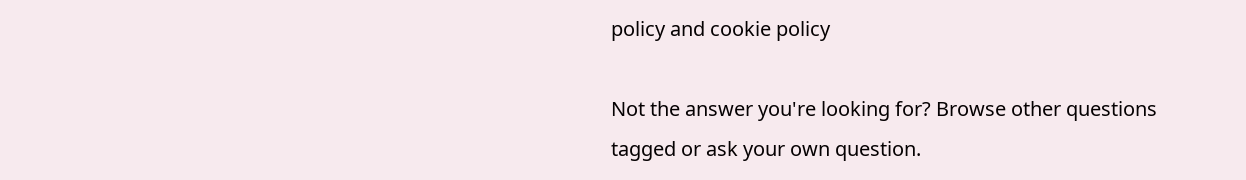policy and cookie policy

Not the answer you're looking for? Browse other questions tagged or ask your own question.